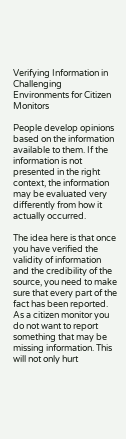Verifying Information in Challenging Environments for Citizen Monitors

People develop opinions based on the information available to them. If the information is not presented in the right context, the information may be evaluated very differently from how it actually occurred.

The idea here is that once you have verified the validity of information and the credibility of the source, you need to make sure that every part of the fact has been reported. As a citizen monitor you do not want to report something that may be missing information. This will not only hurt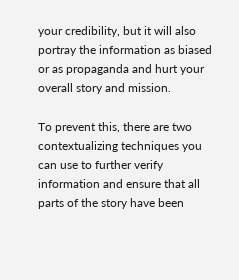your credibility, but it will also portray the information as biased or as propaganda and hurt your overall story and mission.

To prevent this, there are two contextualizing techniques you can use to further verify information and ensure that all parts of the story have been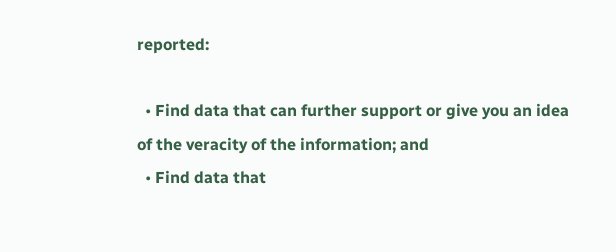reported:

  • Find data that can further support or give you an idea of the veracity of the information; and
  • Find data that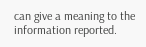can give a meaning to the information reported.